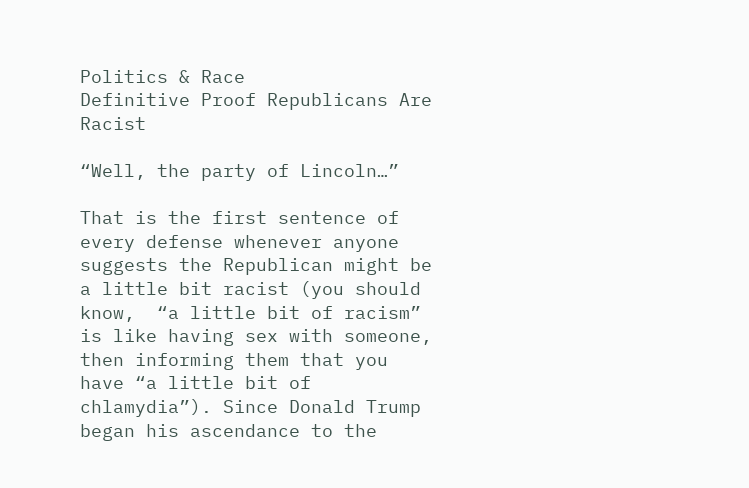Politics & Race
Definitive Proof Republicans Are Racist

“Well, the party of Lincoln…”

That is the first sentence of every defense whenever anyone suggests the Republican might be a little bit racist (you should know,  “a little bit of racism” is like having sex with someone, then informing them that you have “a little bit of chlamydia”). Since Donald Trump began his ascendance to the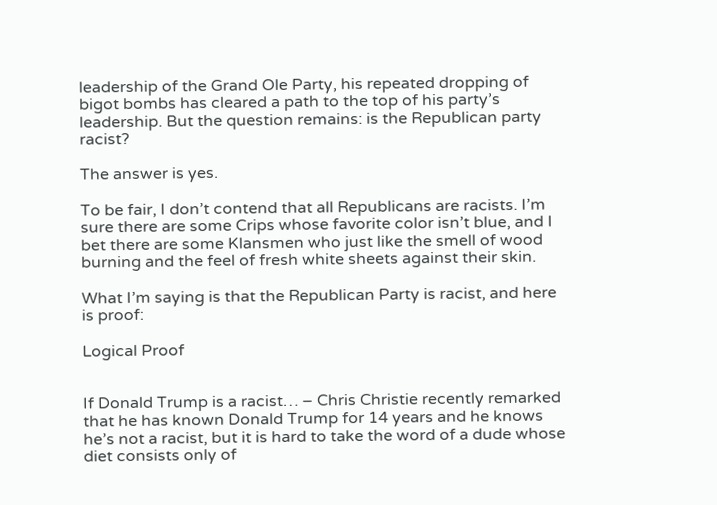leadership of the Grand Ole Party, his repeated dropping of bigot bombs has cleared a path to the top of his party’s leadership. But the question remains: is the Republican party racist?

The answer is yes.

To be fair, I don’t contend that all Republicans are racists. I’m sure there are some Crips whose favorite color isn’t blue, and I bet there are some Klansmen who just like the smell of wood burning and the feel of fresh white sheets against their skin.

What I’m saying is that the Republican Party is racist, and here is proof:

Logical Proof


If Donald Trump is a racist… – Chris Christie recently remarked that he has known Donald Trump for 14 years and he knows he’s not a racist, but it is hard to take the word of a dude whose diet consists only of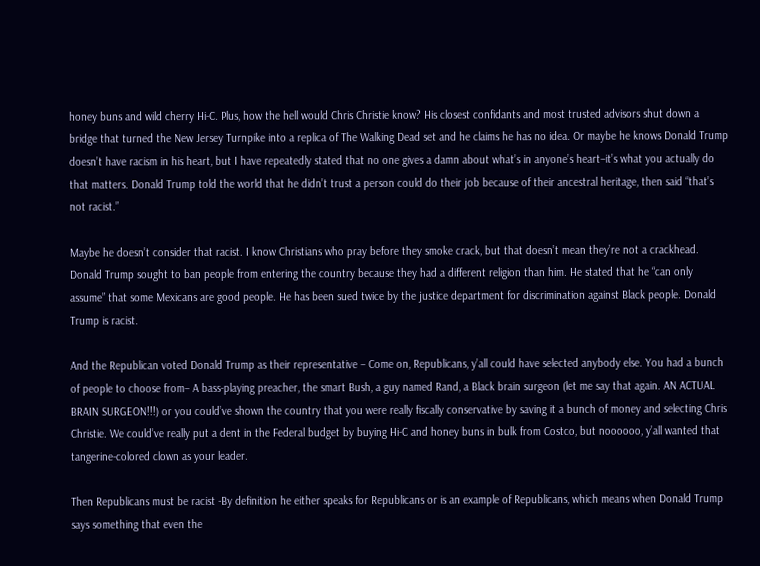honey buns and wild cherry Hi-C. Plus, how the hell would Chris Christie know? His closest confidants and most trusted advisors shut down a bridge that turned the New Jersey Turnpike into a replica of The Walking Dead set and he claims he has no idea. Or maybe he knows Donald Trump doesn’t have racism in his heart, but I have repeatedly stated that no one gives a damn about what’s in anyone’s heart–it’s what you actually do that matters. Donald Trump told the world that he didn’t trust a person could do their job because of their ancestral heritage, then said “that’s not racist.”

Maybe he doesn’t consider that racist. I know Christians who pray before they smoke crack, but that doesn’t mean they’re not a crackhead. Donald Trump sought to ban people from entering the country because they had a different religion than him. He stated that he “can only assume” that some Mexicans are good people. He has been sued twice by the justice department for discrimination against Black people. Donald Trump is racist.

And the Republican voted Donald Trump as their representative – Come on, Republicans, y’all could have selected anybody else. You had a bunch of people to choose from– A bass-playing preacher, the smart Bush, a guy named Rand, a Black brain surgeon (let me say that again. AN ACTUAL BRAIN SURGEON!!!) or you could’ve shown the country that you were really fiscally conservative by saving it a bunch of money and selecting Chris Christie. We could’ve really put a dent in the Federal budget by buying Hi-C and honey buns in bulk from Costco, but noooooo, y’all wanted that tangerine-colored clown as your leader.

Then Republicans must be racist -By definition he either speaks for Republicans or is an example of Republicans, which means when Donald Trump says something that even the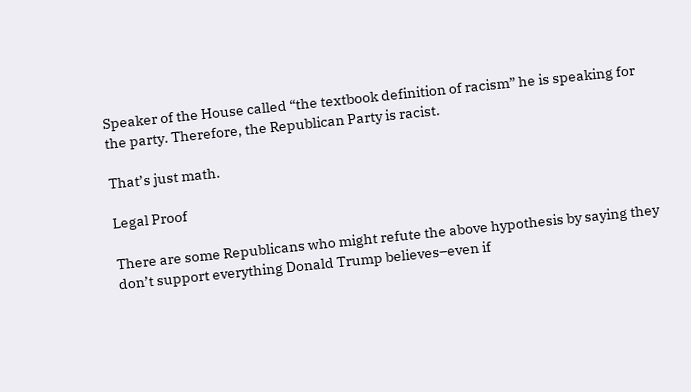Speaker of the House called “the textbook definition of racism” he is speaking for the party. Therefore, the Republican Party is racist.

That’s just math.

Legal Proof

There are some Republicans who might refute the above hypothesis by saying they don’t support everything Donald Trump believes–even if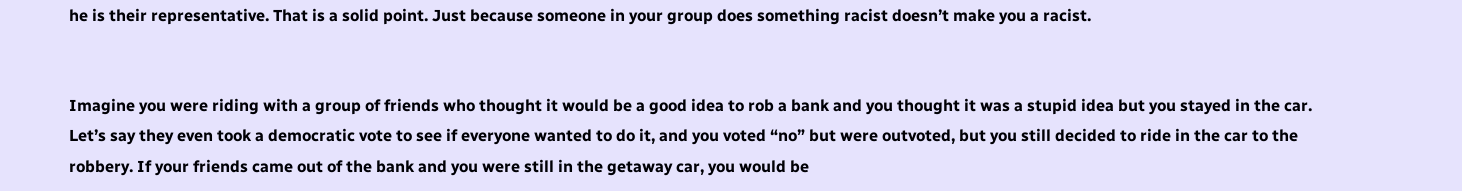he is their representative. That is a solid point. Just because someone in your group does something racist doesn’t make you a racist.


Imagine you were riding with a group of friends who thought it would be a good idea to rob a bank and you thought it was a stupid idea but you stayed in the car. Let’s say they even took a democratic vote to see if everyone wanted to do it, and you voted “no” but were outvoted, but you still decided to ride in the car to the robbery. If your friends came out of the bank and you were still in the getaway car, you would be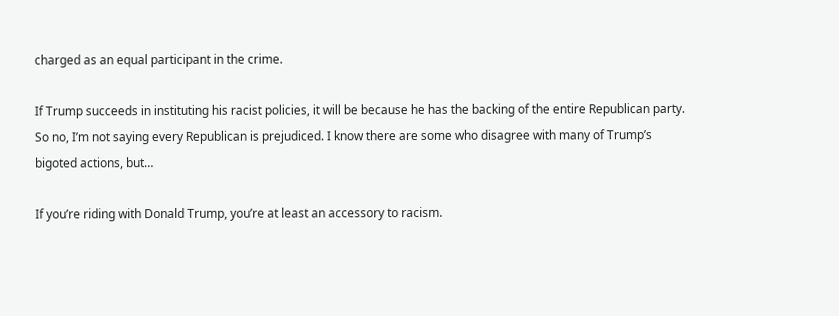charged as an equal participant in the crime.

If Trump succeeds in instituting his racist policies, it will be because he has the backing of the entire Republican party. So no, I’m not saying every Republican is prejudiced. I know there are some who disagree with many of Trump’s bigoted actions, but…

If you’re riding with Donald Trump, you’re at least an accessory to racism.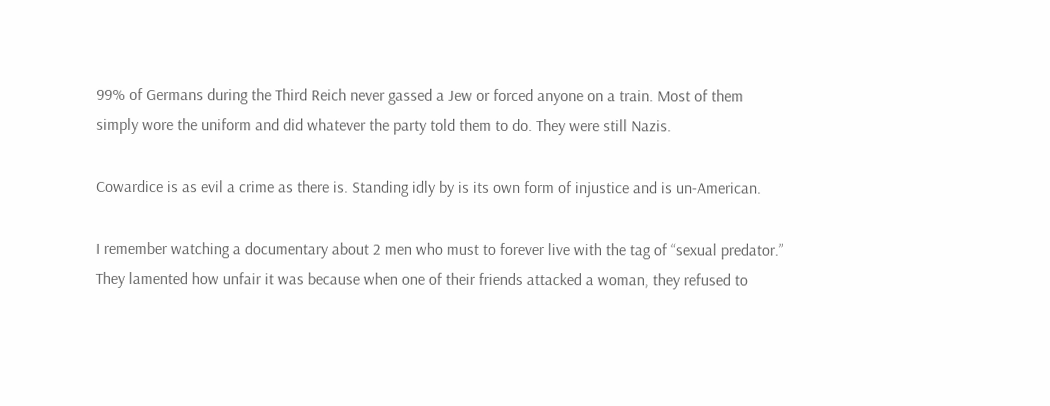99% of Germans during the Third Reich never gassed a Jew or forced anyone on a train. Most of them simply wore the uniform and did whatever the party told them to do. They were still Nazis.

Cowardice is as evil a crime as there is. Standing idly by is its own form of injustice and is un-American.

I remember watching a documentary about 2 men who must to forever live with the tag of “sexual predator.” They lamented how unfair it was because when one of their friends attacked a woman, they refused to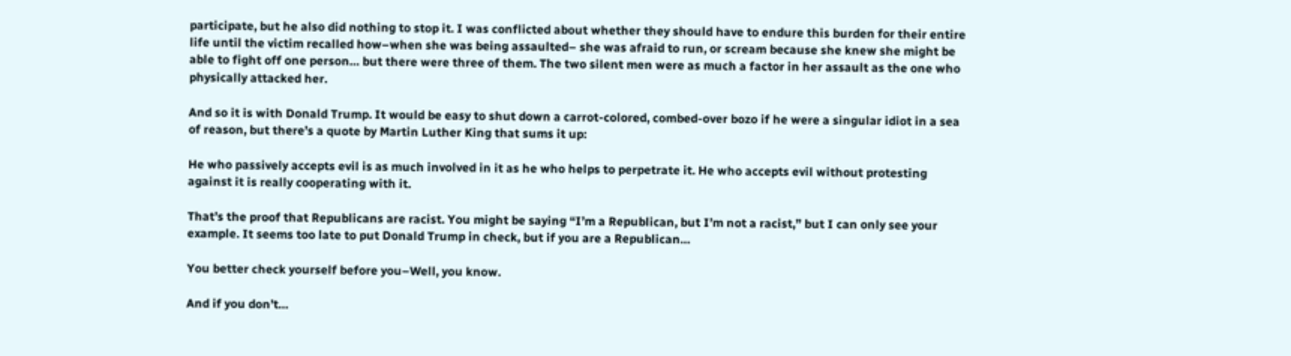participate, but he also did nothing to stop it. I was conflicted about whether they should have to endure this burden for their entire life until the victim recalled how–when she was being assaulted– she was afraid to run, or scream because she knew she might be able to fight off one person… but there were three of them. The two silent men were as much a factor in her assault as the one who physically attacked her.

And so it is with Donald Trump. It would be easy to shut down a carrot-colored, combed-over bozo if he were a singular idiot in a sea of reason, but there’s a quote by Martin Luther King that sums it up:

He who passively accepts evil is as much involved in it as he who helps to perpetrate it. He who accepts evil without protesting against it is really cooperating with it.

That’s the proof that Republicans are racist. You might be saying “I’m a Republican, but I’m not a racist,” but I can only see your example. It seems too late to put Donald Trump in check, but if you are a Republican…

You better check yourself before you–Well, you know.

And if you don’t…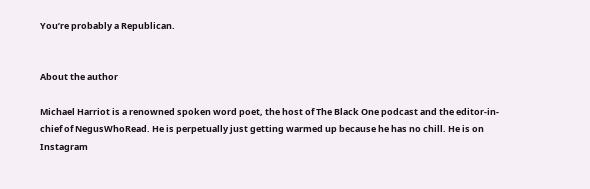You’re probably a Republican.


About the author

Michael Harriot is a renowned spoken word poet, the host of The Black One podcast and the editor-in-chief of NegusWhoRead. He is perpetually just getting warmed up because he has no chill. He is on Instagram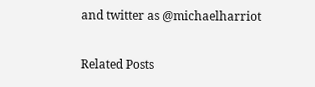and twitter as @michaelharriot

Related Posts